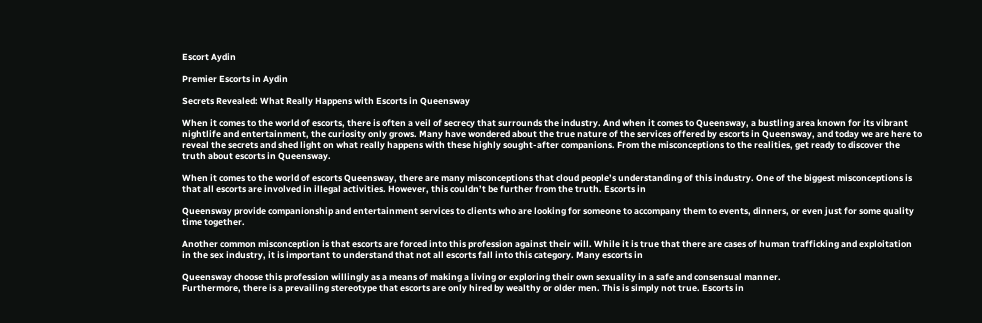Escort Aydin

Premier Escorts in Aydin

Secrets Revealed: What Really Happens with Escorts in Queensway

When it comes to the world of escorts, there is often a veil of secrecy that surrounds the industry. And when it comes to Queensway, a bustling area known for its vibrant nightlife and entertainment, the curiosity only grows. Many have wondered about the true nature of the services offered by escorts in Queensway, and today we are here to reveal the secrets and shed light on what really happens with these highly sought-after companions. From the misconceptions to the realities, get ready to discover the truth about escorts in Queensway.

When it comes to the world of escorts Queensway, there are many misconceptions that cloud people’s understanding of this industry. One of the biggest misconceptions is that all escorts are involved in illegal activities. However, this couldn’t be further from the truth. Escorts in

Queensway provide companionship and entertainment services to clients who are looking for someone to accompany them to events, dinners, or even just for some quality time together.

Another common misconception is that escorts are forced into this profession against their will. While it is true that there are cases of human trafficking and exploitation in the sex industry, it is important to understand that not all escorts fall into this category. Many escorts in

Queensway choose this profession willingly as a means of making a living or exploring their own sexuality in a safe and consensual manner.
Furthermore, there is a prevailing stereotype that escorts are only hired by wealthy or older men. This is simply not true. Escorts in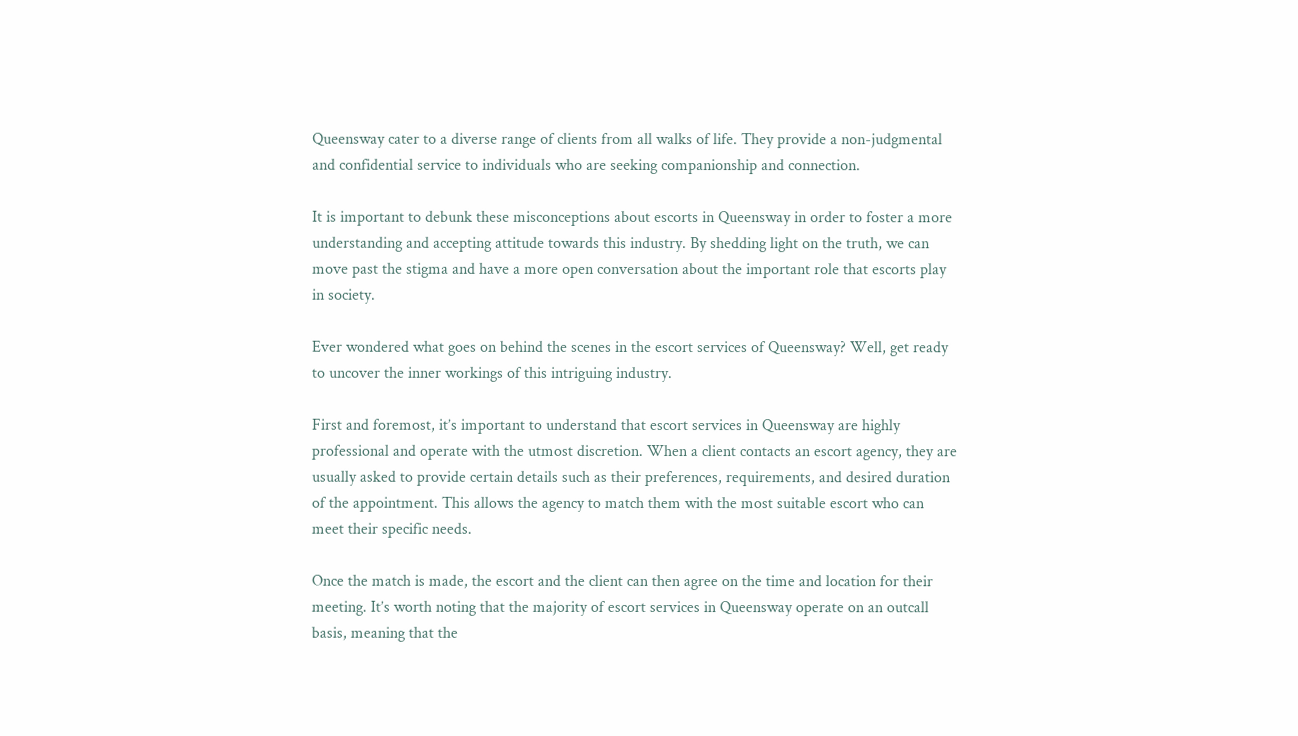Queensway cater to a diverse range of clients from all walks of life. They provide a non-judgmental and confidential service to individuals who are seeking companionship and connection.

It is important to debunk these misconceptions about escorts in Queensway in order to foster a more understanding and accepting attitude towards this industry. By shedding light on the truth, we can move past the stigma and have a more open conversation about the important role that escorts play in society.

Ever wondered what goes on behind the scenes in the escort services of Queensway? Well, get ready to uncover the inner workings of this intriguing industry.

First and foremost, it’s important to understand that escort services in Queensway are highly professional and operate with the utmost discretion. When a client contacts an escort agency, they are usually asked to provide certain details such as their preferences, requirements, and desired duration of the appointment. This allows the agency to match them with the most suitable escort who can meet their specific needs.

Once the match is made, the escort and the client can then agree on the time and location for their meeting. It’s worth noting that the majority of escort services in Queensway operate on an outcall basis, meaning that the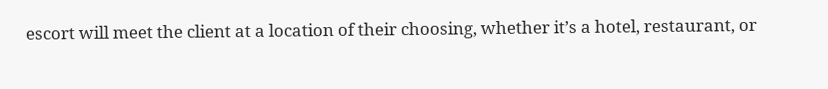escort will meet the client at a location of their choosing, whether it’s a hotel, restaurant, or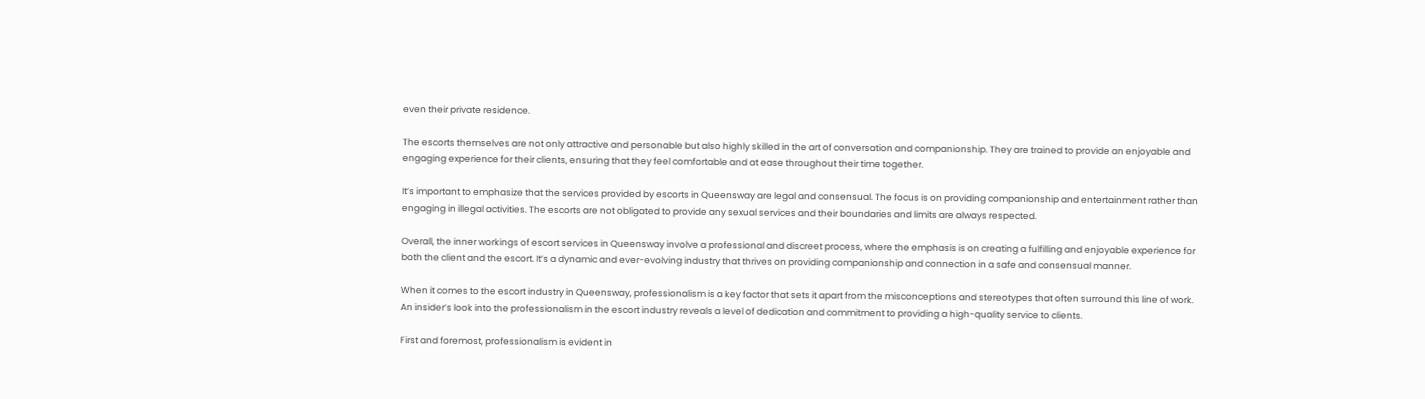even their private residence.

The escorts themselves are not only attractive and personable but also highly skilled in the art of conversation and companionship. They are trained to provide an enjoyable and engaging experience for their clients, ensuring that they feel comfortable and at ease throughout their time together.

It’s important to emphasize that the services provided by escorts in Queensway are legal and consensual. The focus is on providing companionship and entertainment rather than engaging in illegal activities. The escorts are not obligated to provide any sexual services and their boundaries and limits are always respected.

Overall, the inner workings of escort services in Queensway involve a professional and discreet process, where the emphasis is on creating a fulfilling and enjoyable experience for both the client and the escort. It’s a dynamic and ever-evolving industry that thrives on providing companionship and connection in a safe and consensual manner.

When it comes to the escort industry in Queensway, professionalism is a key factor that sets it apart from the misconceptions and stereotypes that often surround this line of work. An insider’s look into the professionalism in the escort industry reveals a level of dedication and commitment to providing a high-quality service to clients.

First and foremost, professionalism is evident in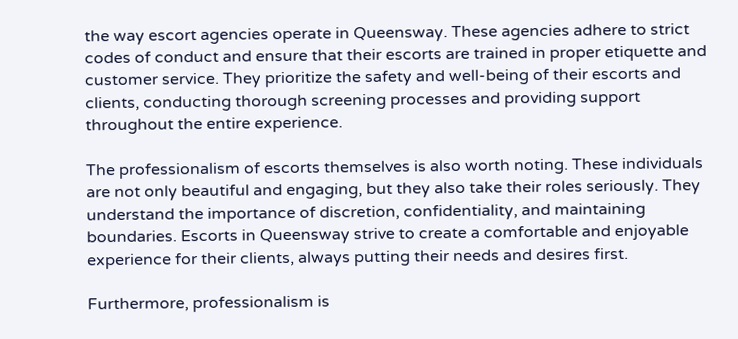the way escort agencies operate in Queensway. These agencies adhere to strict codes of conduct and ensure that their escorts are trained in proper etiquette and customer service. They prioritize the safety and well-being of their escorts and clients, conducting thorough screening processes and providing support throughout the entire experience.

The professionalism of escorts themselves is also worth noting. These individuals are not only beautiful and engaging, but they also take their roles seriously. They understand the importance of discretion, confidentiality, and maintaining boundaries. Escorts in Queensway strive to create a comfortable and enjoyable experience for their clients, always putting their needs and desires first.

Furthermore, professionalism is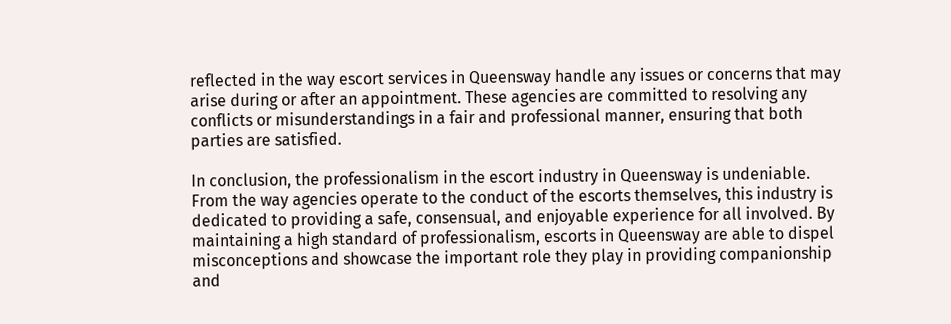reflected in the way escort services in Queensway handle any issues or concerns that may arise during or after an appointment. These agencies are committed to resolving any conflicts or misunderstandings in a fair and professional manner, ensuring that both parties are satisfied.

In conclusion, the professionalism in the escort industry in Queensway is undeniable. From the way agencies operate to the conduct of the escorts themselves, this industry is dedicated to providing a safe, consensual, and enjoyable experience for all involved. By maintaining a high standard of professionalism, escorts in Queensway are able to dispel misconceptions and showcase the important role they play in providing companionship and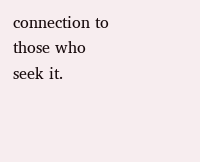connection to those who seek it.